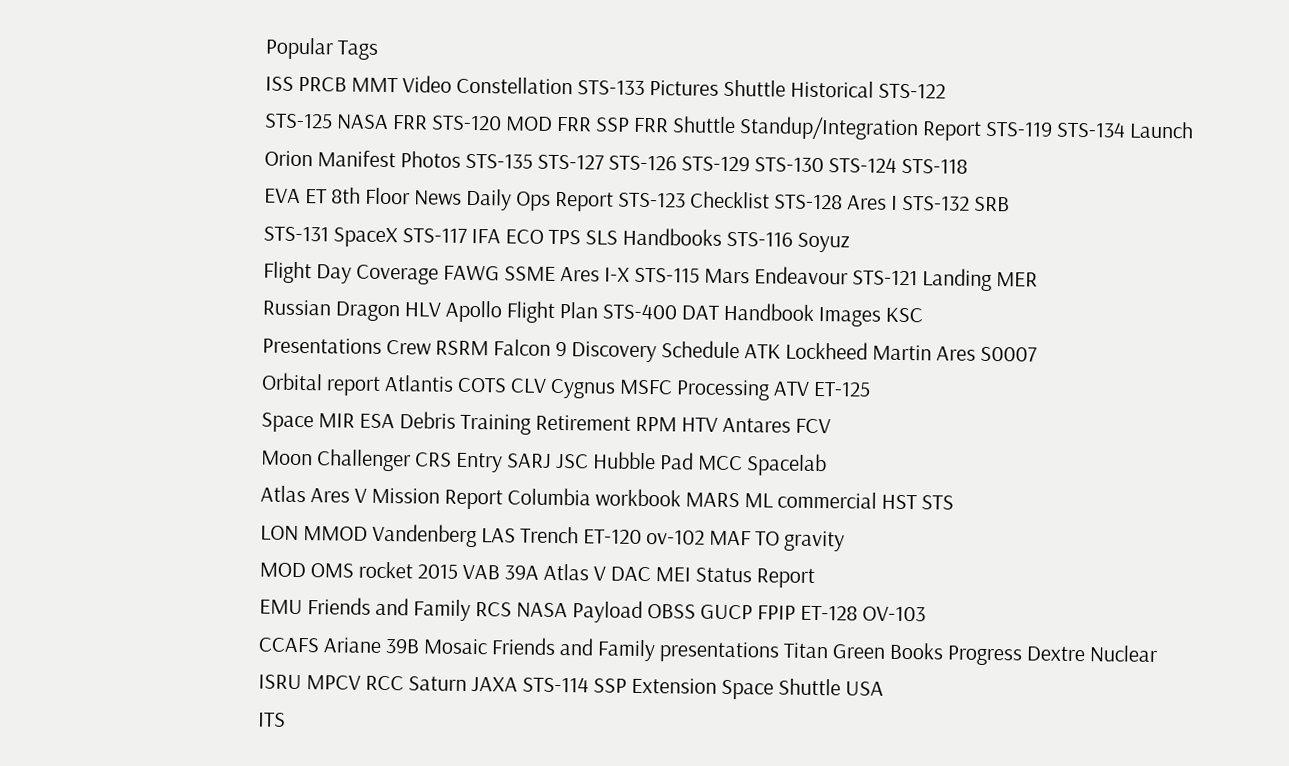Popular Tags
ISS PRCB MMT Video Constellation STS-133 Pictures Shuttle Historical STS-122
STS-125 NASA FRR STS-120 MOD FRR SSP FRR Shuttle Standup/Integration Report STS-119 STS-134 Launch
Orion Manifest Photos STS-135 STS-127 STS-126 STS-129 STS-130 STS-124 STS-118
EVA ET 8th Floor News Daily Ops Report STS-123 Checklist STS-128 Ares I STS-132 SRB
STS-131 SpaceX STS-117 IFA ECO TPS SLS Handbooks STS-116 Soyuz
Flight Day Coverage FAWG SSME Ares I-X STS-115 Mars Endeavour STS-121 Landing MER
Russian Dragon HLV Apollo Flight Plan STS-400 DAT Handbook Images KSC
Presentations Crew RSRM Falcon 9 Discovery Schedule ATK Lockheed Martin Ares S0007
Orbital report Atlantis COTS CLV Cygnus MSFC Processing ATV ET-125
Space MIR ESA Debris Training Retirement RPM HTV Antares FCV
Moon Challenger CRS Entry SARJ JSC Hubble Pad MCC Spacelab
Atlas Ares V Mission Report Columbia workbook MARS ML commercial HST STS
LON MMOD Vandenberg LAS Trench ET-120 ov-102 MAF TO gravity
MOD OMS rocket 2015 VAB 39A Atlas V DAC MEI Status Report
EMU Friends and Family RCS NASA Payload OBSS GUCP FPIP ET-128 OV-103
CCAFS Ariane 39B Mosaic Friends and Family presentations Titan Green Books Progress Dextre Nuclear
ISRU MPCV RCC Saturn JAXA STS-114 SSP Extension Space Shuttle USA
ITS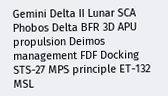Gemini Delta II Lunar SCA Phobos Delta BFR 3D APU
propulsion Deimos management FDF Docking STS-27 MPS principle ET-132 MSL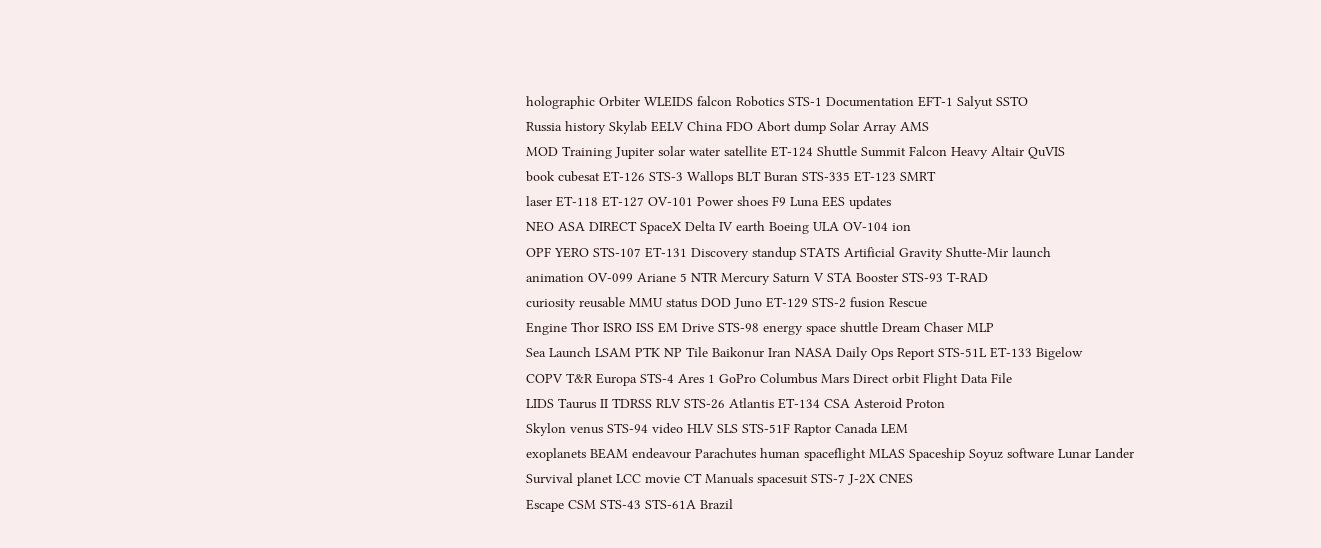holographic Orbiter WLEIDS falcon Robotics STS-1 Documentation EFT-1 Salyut SSTO
Russia history Skylab EELV China FDO Abort dump Solar Array AMS
MOD Training Jupiter solar water satellite ET-124 Shuttle Summit Falcon Heavy Altair QuVIS
book cubesat ET-126 STS-3 Wallops BLT Buran STS-335 ET-123 SMRT
laser ET-118 ET-127 OV-101 Power shoes F9 Luna EES updates
NEO ASA DIRECT SpaceX Delta IV earth Boeing ULA OV-104 ion
OPF YERO STS-107 ET-131 Discovery standup STATS Artificial Gravity Shutte-Mir launch
animation OV-099 Ariane 5 NTR Mercury Saturn V STA Booster STS-93 T-RAD
curiosity reusable MMU status DOD Juno ET-129 STS-2 fusion Rescue
Engine Thor ISRO ISS EM Drive STS-98 energy space shuttle Dream Chaser MLP
Sea Launch LSAM PTK NP Tile Baikonur Iran NASA Daily Ops Report STS-51L ET-133 Bigelow
COPV T&R Europa STS-4 Ares 1 GoPro Columbus Mars Direct orbit Flight Data File
LIDS Taurus II TDRSS RLV STS-26 Atlantis ET-134 CSA Asteroid Proton
Skylon venus STS-94 video HLV SLS STS-51F Raptor Canada LEM
exoplanets BEAM endeavour Parachutes human spaceflight MLAS Spaceship Soyuz software Lunar Lander
Survival planet LCC movie CT Manuals spacesuit STS-7 J-2X CNES
Escape CSM STS-43 STS-61A Brazil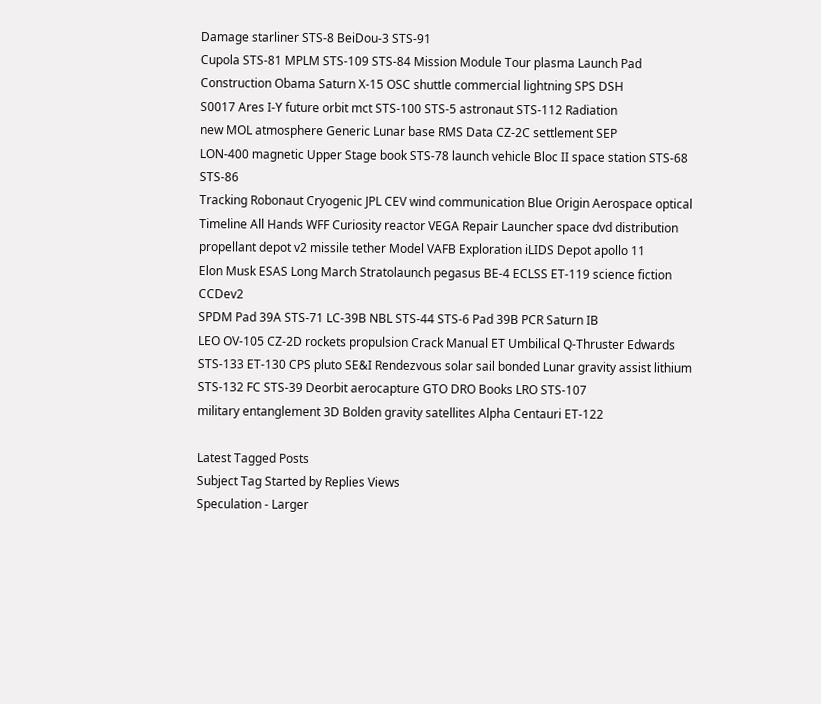Damage starliner STS-8 BeiDou-3 STS-91
Cupola STS-81 MPLM STS-109 STS-84 Mission Module Tour plasma Launch Pad
Construction Obama Saturn X-15 OSC shuttle commercial lightning SPS DSH
S0017 Ares I-Y future orbit mct STS-100 STS-5 astronaut STS-112 Radiation
new MOL atmosphere Generic Lunar base RMS Data CZ-2C settlement SEP
LON-400 magnetic Upper Stage book STS-78 launch vehicle Bloc II space station STS-68 STS-86
Tracking Robonaut Cryogenic JPL CEV wind communication Blue Origin Aerospace optical
Timeline All Hands WFF Curiosity reactor VEGA Repair Launcher space dvd distribution
propellant depot v2 missile tether Model VAFB Exploration iLIDS Depot apollo 11
Elon Musk ESAS Long March Stratolaunch pegasus BE-4 ECLSS ET-119 science fiction CCDev2
SPDM Pad 39A STS-71 LC-39B NBL STS-44 STS-6 Pad 39B PCR Saturn IB
LEO OV-105 CZ-2D rockets propulsion Crack Manual ET Umbilical Q-Thruster Edwards
STS-133 ET-130 CPS pluto SE&I Rendezvous solar sail bonded Lunar gravity assist lithium
STS-132 FC STS-39 Deorbit aerocapture GTO DRO Books LRO STS-107
military entanglement 3D Bolden gravity satellites Alpha Centauri ET-122

Latest Tagged Posts
Subject Tag Started by Replies Views
Speculation - Larger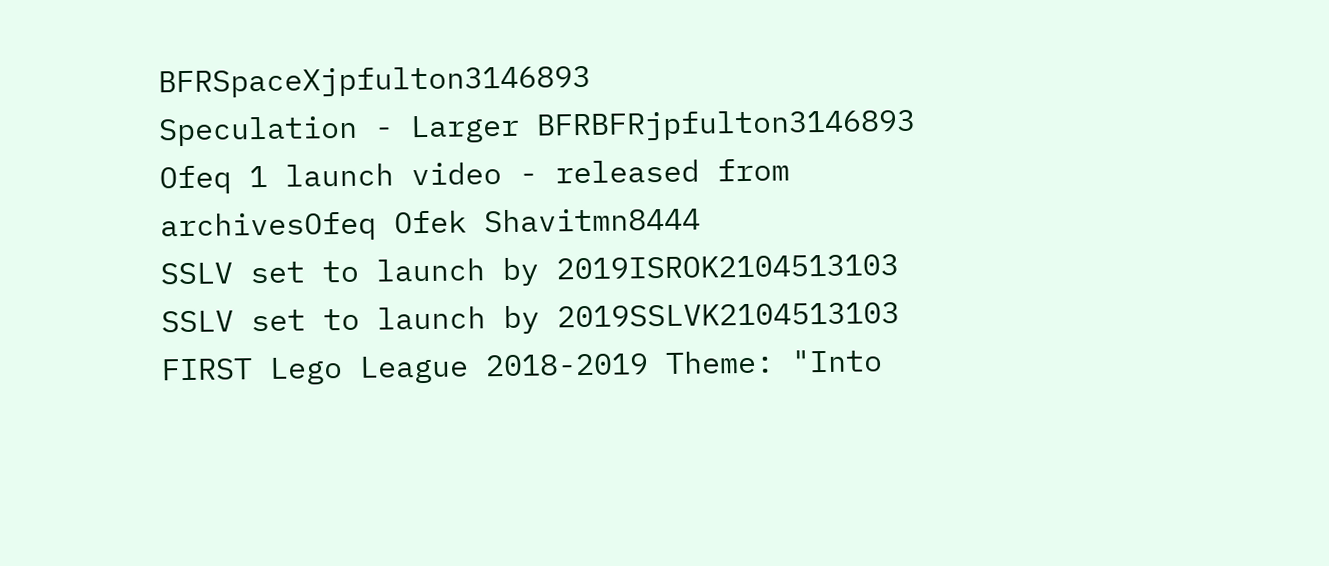BFRSpaceXjpfulton3146893
Speculation - Larger BFRBFRjpfulton3146893
Ofeq 1 launch video - released from archivesOfeq Ofek Shavitmn8444
SSLV set to launch by 2019ISROK2104513103
SSLV set to launch by 2019SSLVK2104513103
FIRST Lego League 2018-2019 Theme: "Into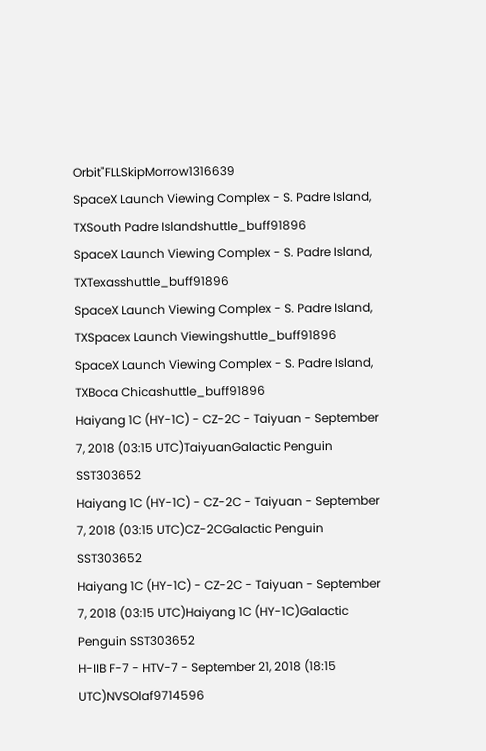Orbit"FLLSkipMorrow1316639
SpaceX Launch Viewing Complex - S. Padre Island, TXSouth Padre Islandshuttle_buff91896
SpaceX Launch Viewing Complex - S. Padre Island, TXTexasshuttle_buff91896
SpaceX Launch Viewing Complex - S. Padre Island, TXSpacex Launch Viewingshuttle_buff91896
SpaceX Launch Viewing Complex - S. Padre Island, TXBoca Chicashuttle_buff91896
Haiyang 1C (HY-1C) - CZ-2C - Taiyuan - September 7, 2018 (03:15 UTC)TaiyuanGalactic Penguin SST303652
Haiyang 1C (HY-1C) - CZ-2C - Taiyuan - September 7, 2018 (03:15 UTC)CZ-2CGalactic Penguin SST303652
Haiyang 1C (HY-1C) - CZ-2C - Taiyuan - September 7, 2018 (03:15 UTC)Haiyang 1C (HY-1C)Galactic Penguin SST303652
H-IIB F-7 - HTV-7 - September 21, 2018 (18:15 UTC)NVSOlaf9714596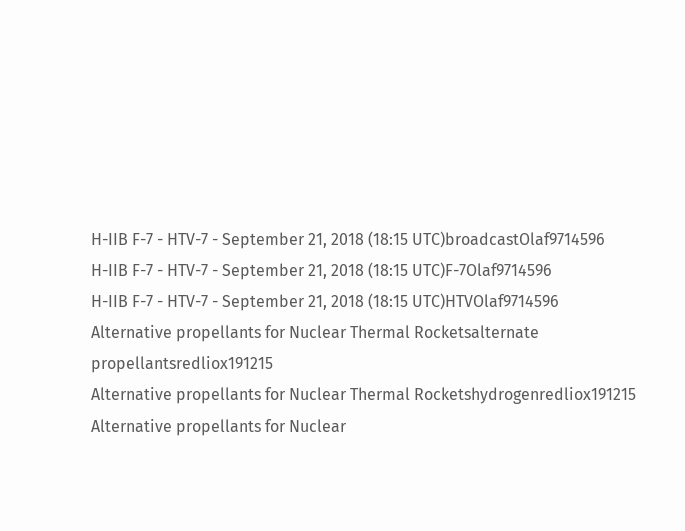H-IIB F-7 - HTV-7 - September 21, 2018 (18:15 UTC)broadcastOlaf9714596
H-IIB F-7 - HTV-7 - September 21, 2018 (18:15 UTC)F-7Olaf9714596
H-IIB F-7 - HTV-7 - September 21, 2018 (18:15 UTC)HTVOlaf9714596
Alternative propellants for Nuclear Thermal Rocketsalternate propellantsredliox191215
Alternative propellants for Nuclear Thermal Rocketshydrogenredliox191215
Alternative propellants for Nuclear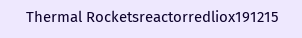Thermal Rocketsreactorredliox191215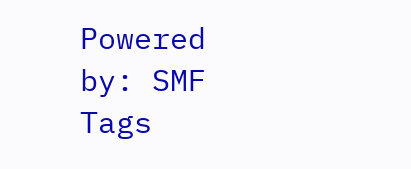Powered by: SMF Tags